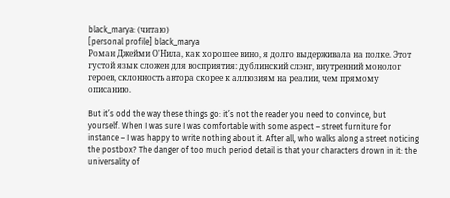black_marya: (читаю)
[personal profile] black_marya
Роман Джейми О'Нила, как хорошее вино, я долго выдерживала на полке. Этот густой язык сложен для восприятия: дублинский слэнг, внутренний монолог героев, склонность автора скорее к аллюзиям на реалии, чем прямому описанию.

But it’s odd the way these things go: it’s not the reader you need to convince, but yourself. When I was sure I was comfortable with some aspect – street furniture for instance – I was happy to write nothing about it. After all, who walks along a street noticing the postbox? The danger of too much period detail is that your characters drown in it: the universality of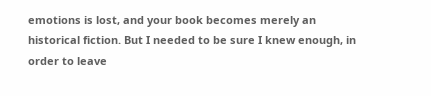emotions is lost, and your book becomes merely an historical fiction. But I needed to be sure I knew enough, in order to leave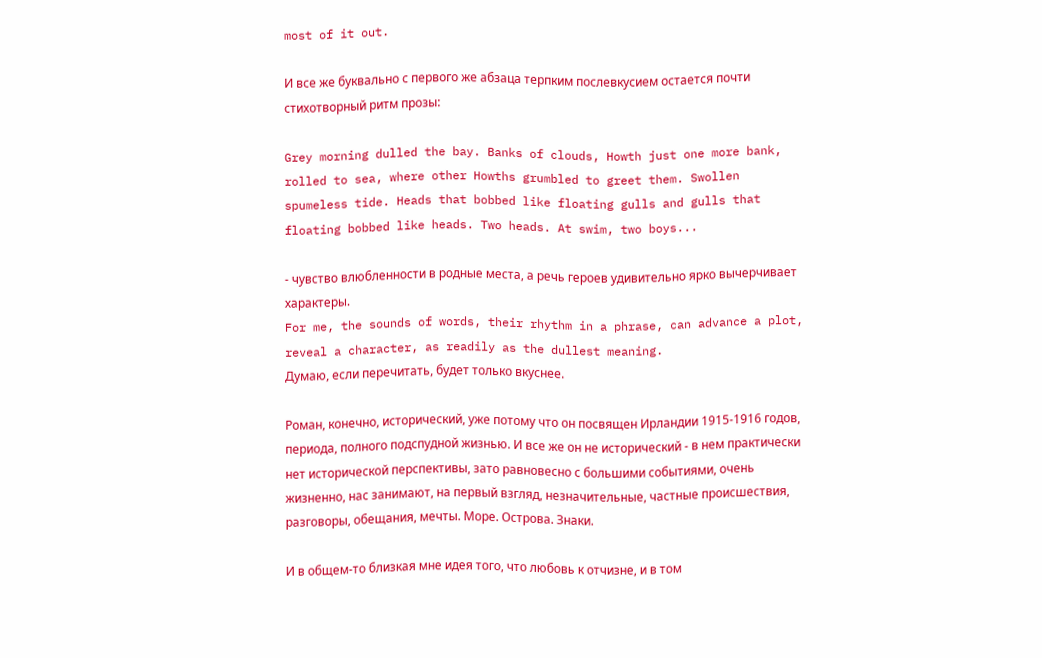most of it out.

И все же буквально с первого же абзаца терпким послевкусием остается почти стихотворный ритм прозы:

Grey morning dulled the bay. Banks of clouds, Howth just one more bank, rolled to sea, where other Howths grumbled to greet them. Swollen spumeless tide. Heads that bobbed like floating gulls and gulls that floating bobbed like heads. Two heads. At swim, two boys...

- чувство влюбленности в родные места, а речь героев удивительно ярко вычерчивает характеры.
For me, the sounds of words, their rhythm in a phrase, can advance a plot, reveal a character, as readily as the dullest meaning.
Думаю, если перечитать, будет только вкуснее.

Роман, конечно, исторический, уже потому что он посвящен Ирландии 1915-1916 годов, периода, полного подспудной жизнью. И все же он не исторический - в нем практически нет исторической перспективы, зато равновесно с большими событиями, очень жизненно, нас занимают, на первый взгляд, незначительные, частные происшествия, разговоры, обещания, мечты. Море. Острова. Знаки.

И в общем-то близкая мне идея того, что любовь к отчизне, и в том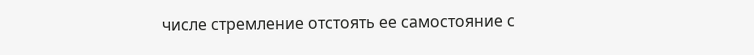числе стремление отстоять ее самостояние с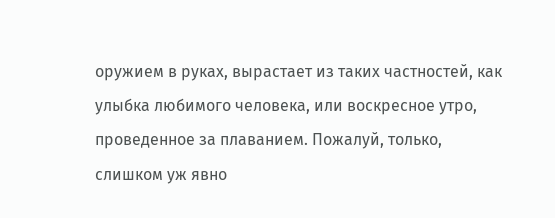оружием в руках, вырастает из таких частностей, как улыбка любимого человека, или воскресное утро, проведенное за плаванием. Пожалуй, только, слишком уж явно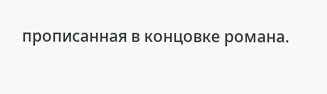прописанная в концовке романа.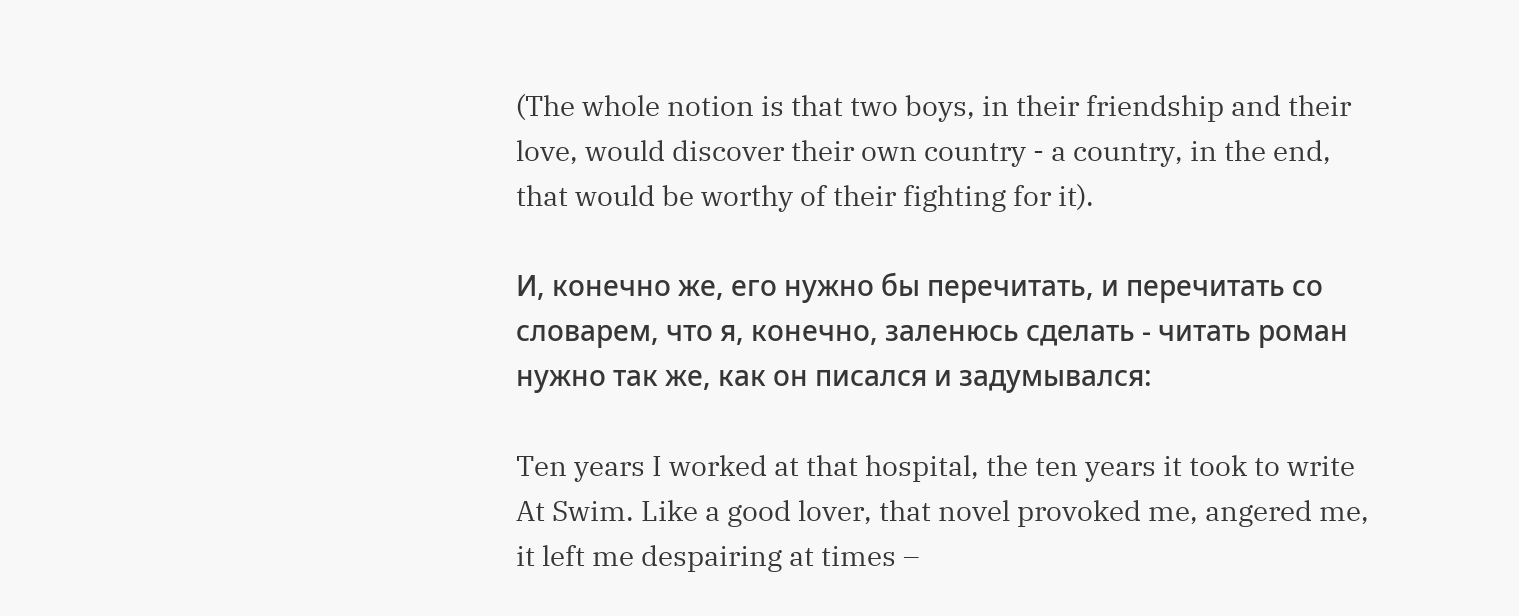(The whole notion is that two boys, in their friendship and their love, would discover their own country - a country, in the end, that would be worthy of their fighting for it).

И, конечно же, его нужно бы перечитать, и перечитать со словарем, что я, конечно, заленюсь сделать - читать роман нужно так же, как он писался и задумывался:

Ten years I worked at that hospital, the ten years it took to write At Swim. Like a good lover, that novel provoked me, angered me, it left me despairing at times –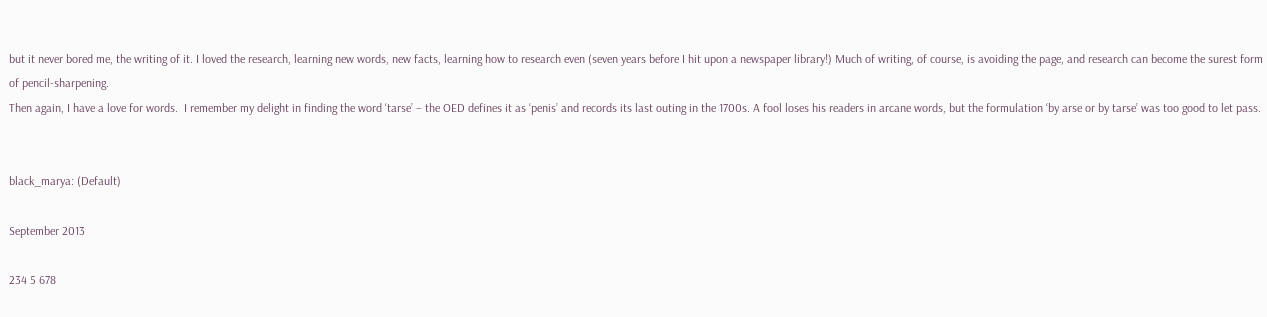but it never bored me, the writing of it. I loved the research, learning new words, new facts, learning how to research even (seven years before I hit upon a newspaper library!) Much of writing, of course, is avoiding the page, and research can become the surest form of pencil-sharpening.
Then again, I have a love for words.  I remember my delight in finding the word ‘tarse’ – the OED defines it as ‘penis’ and records its last outing in the 1700s. A fool loses his readers in arcane words, but the formulation ‘by arse or by tarse’ was too good to let pass.


black_marya: (Default)

September 2013

234 5 678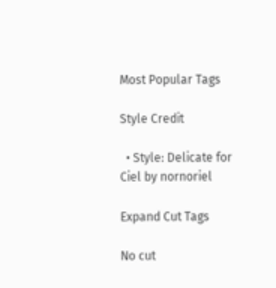Most Popular Tags

Style Credit

  • Style: Delicate for Ciel by nornoriel

Expand Cut Tags

No cut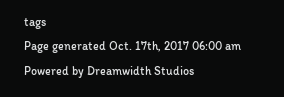tags
Page generated Oct. 17th, 2017 06:00 am
Powered by Dreamwidth Studios